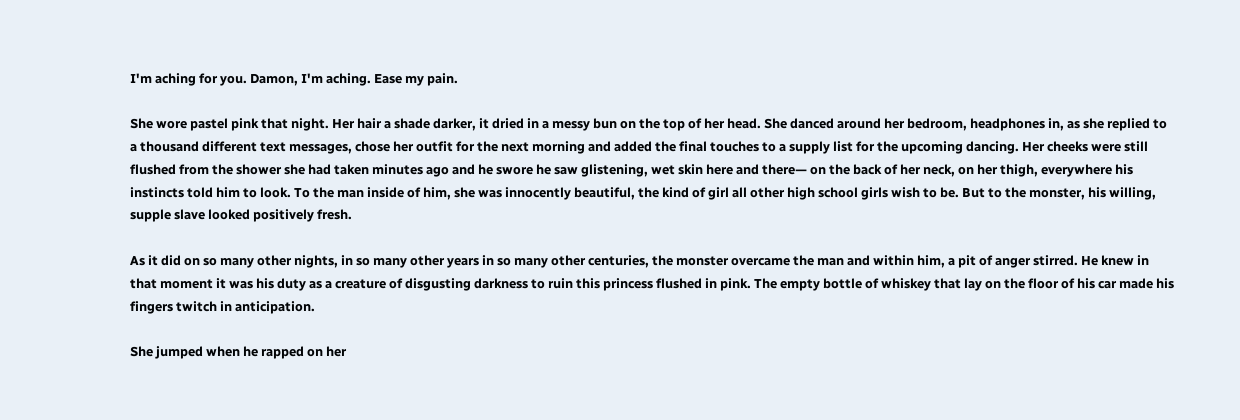I'm aching for you. Damon, I'm aching. Ease my pain.

She wore pastel pink that night. Her hair a shade darker, it dried in a messy bun on the top of her head. She danced around her bedroom, headphones in, as she replied to a thousand different text messages, chose her outfit for the next morning and added the final touches to a supply list for the upcoming dancing. Her cheeks were still flushed from the shower she had taken minutes ago and he swore he saw glistening, wet skin here and there— on the back of her neck, on her thigh, everywhere his instincts told him to look. To the man inside of him, she was innocently beautiful, the kind of girl all other high school girls wish to be. But to the monster, his willing, supple slave looked positively fresh.

As it did on so many other nights, in so many other years in so many other centuries, the monster overcame the man and within him, a pit of anger stirred. He knew in that moment it was his duty as a creature of disgusting darkness to ruin this princess flushed in pink. The empty bottle of whiskey that lay on the floor of his car made his fingers twitch in anticipation.

She jumped when he rapped on her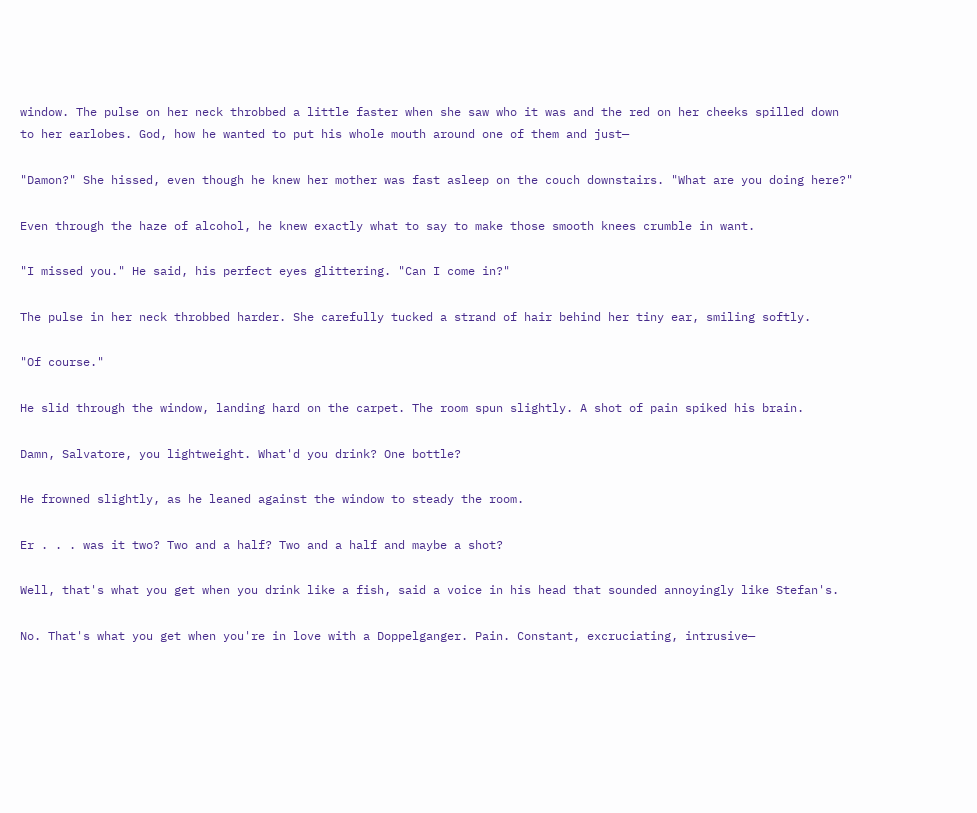window. The pulse on her neck throbbed a little faster when she saw who it was and the red on her cheeks spilled down to her earlobes. God, how he wanted to put his whole mouth around one of them and just—

"Damon?" She hissed, even though he knew her mother was fast asleep on the couch downstairs. "What are you doing here?"

Even through the haze of alcohol, he knew exactly what to say to make those smooth knees crumble in want.

"I missed you." He said, his perfect eyes glittering. "Can I come in?"

The pulse in her neck throbbed harder. She carefully tucked a strand of hair behind her tiny ear, smiling softly.

"Of course."

He slid through the window, landing hard on the carpet. The room spun slightly. A shot of pain spiked his brain.

Damn, Salvatore, you lightweight. What'd you drink? One bottle?

He frowned slightly, as he leaned against the window to steady the room.

Er . . . was it two? Two and a half? Two and a half and maybe a shot?

Well, that's what you get when you drink like a fish, said a voice in his head that sounded annoyingly like Stefan's.

No. That's what you get when you're in love with a Doppelganger. Pain. Constant, excruciating, intrusive—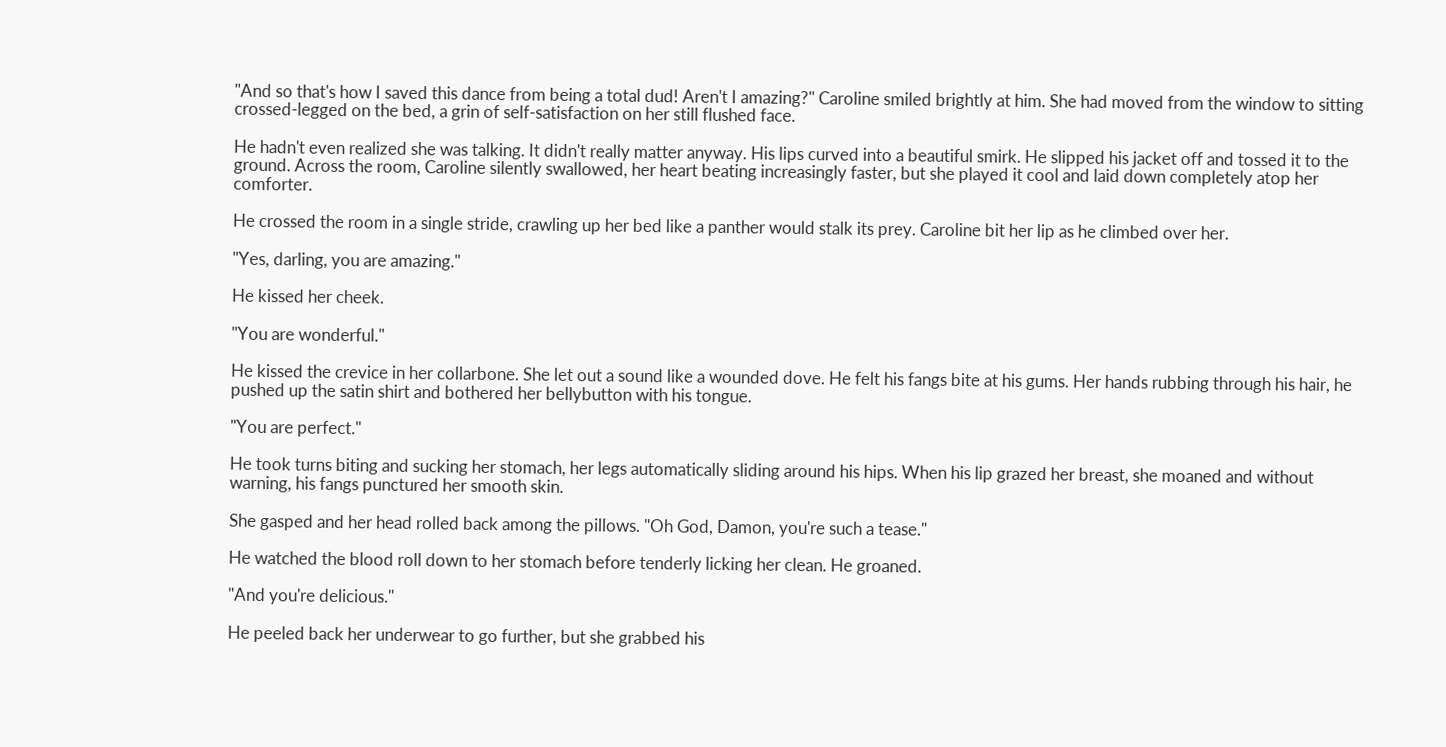"And so that's how I saved this dance from being a total dud! Aren't I amazing?" Caroline smiled brightly at him. She had moved from the window to sitting crossed-legged on the bed, a grin of self-satisfaction on her still flushed face.

He hadn't even realized she was talking. It didn't really matter anyway. His lips curved into a beautiful smirk. He slipped his jacket off and tossed it to the ground. Across the room, Caroline silently swallowed, her heart beating increasingly faster, but she played it cool and laid down completely atop her comforter.

He crossed the room in a single stride, crawling up her bed like a panther would stalk its prey. Caroline bit her lip as he climbed over her.

"Yes, darling, you are amazing."

He kissed her cheek.

"You are wonderful."

He kissed the crevice in her collarbone. She let out a sound like a wounded dove. He felt his fangs bite at his gums. Her hands rubbing through his hair, he pushed up the satin shirt and bothered her bellybutton with his tongue.

"You are perfect."

He took turns biting and sucking her stomach, her legs automatically sliding around his hips. When his lip grazed her breast, she moaned and without warning, his fangs punctured her smooth skin.

She gasped and her head rolled back among the pillows. "Oh God, Damon, you're such a tease."

He watched the blood roll down to her stomach before tenderly licking her clean. He groaned.

"And you're delicious."

He peeled back her underwear to go further, but she grabbed his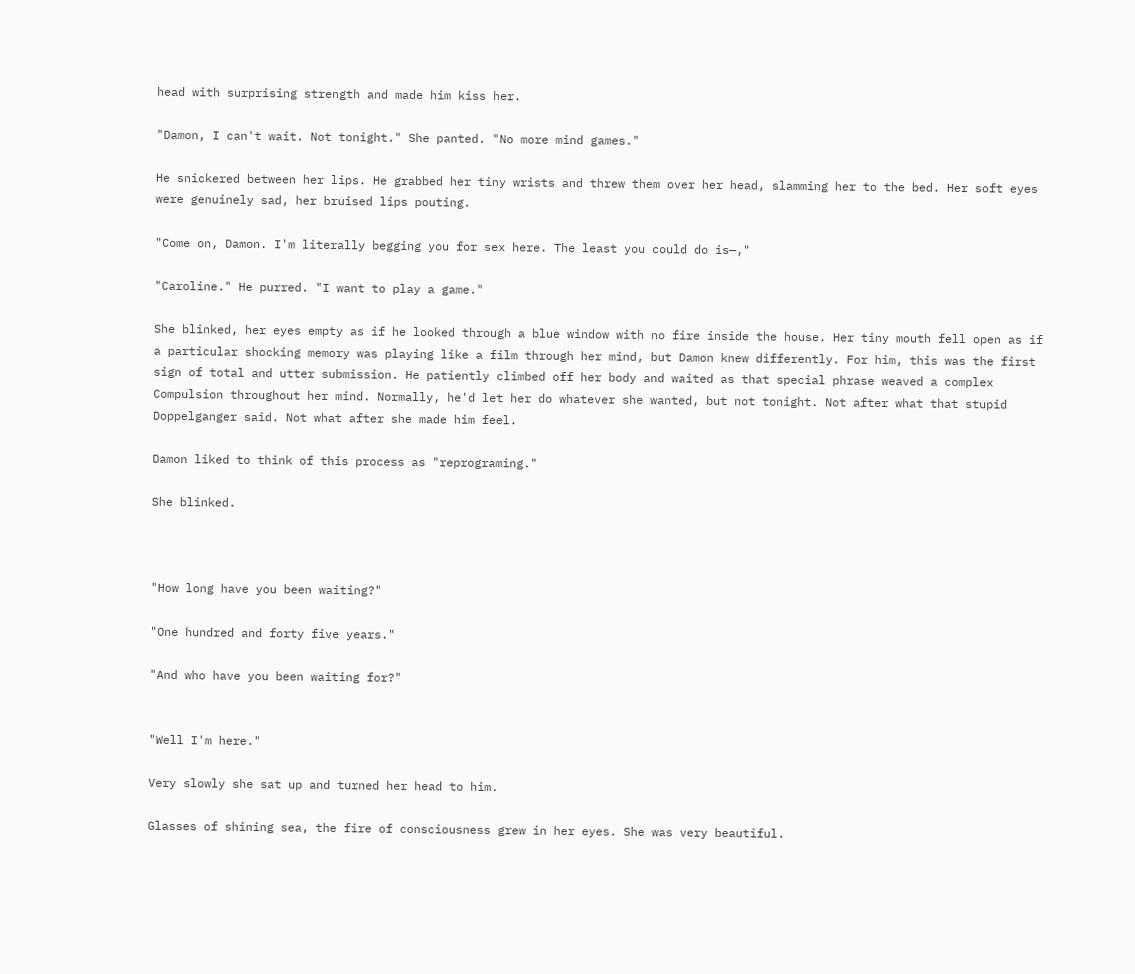head with surprising strength and made him kiss her.

"Damon, I can't wait. Not tonight." She panted. "No more mind games."

He snickered between her lips. He grabbed her tiny wrists and threw them over her head, slamming her to the bed. Her soft eyes were genuinely sad, her bruised lips pouting.

"Come on, Damon. I'm literally begging you for sex here. The least you could do is—,"

"Caroline." He purred. "I want to play a game."

She blinked, her eyes empty as if he looked through a blue window with no fire inside the house. Her tiny mouth fell open as if a particular shocking memory was playing like a film through her mind, but Damon knew differently. For him, this was the first sign of total and utter submission. He patiently climbed off her body and waited as that special phrase weaved a complex Compulsion throughout her mind. Normally, he'd let her do whatever she wanted, but not tonight. Not after what that stupid Doppelganger said. Not what after she made him feel.

Damon liked to think of this process as "reprograming."

She blinked.



"How long have you been waiting?"

"One hundred and forty five years."

"And who have you been waiting for?"


"Well I'm here."

Very slowly she sat up and turned her head to him.

Glasses of shining sea, the fire of consciousness grew in her eyes. She was very beautiful.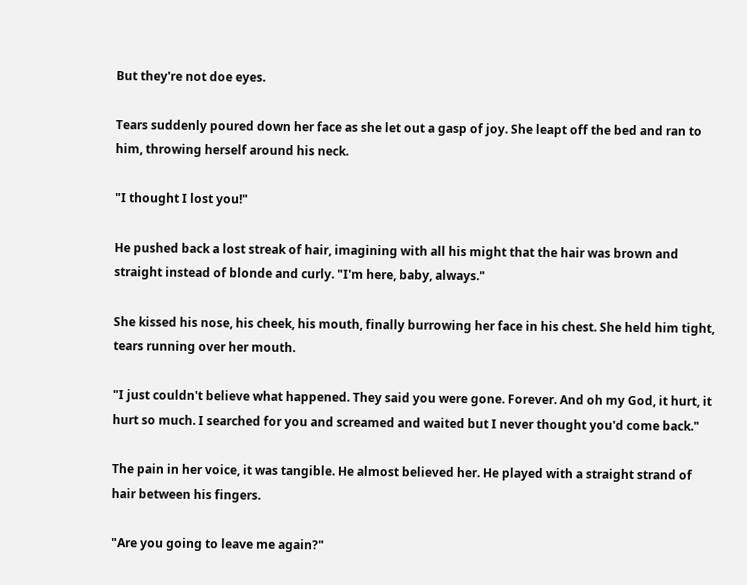But they're not doe eyes.

Tears suddenly poured down her face as she let out a gasp of joy. She leapt off the bed and ran to him, throwing herself around his neck.

"I thought I lost you!"

He pushed back a lost streak of hair, imagining with all his might that the hair was brown and straight instead of blonde and curly. "I'm here, baby, always."

She kissed his nose, his cheek, his mouth, finally burrowing her face in his chest. She held him tight, tears running over her mouth.

"I just couldn't believe what happened. They said you were gone. Forever. And oh my God, it hurt, it hurt so much. I searched for you and screamed and waited but I never thought you'd come back."

The pain in her voice, it was tangible. He almost believed her. He played with a straight strand of hair between his fingers.

"Are you going to leave me again?"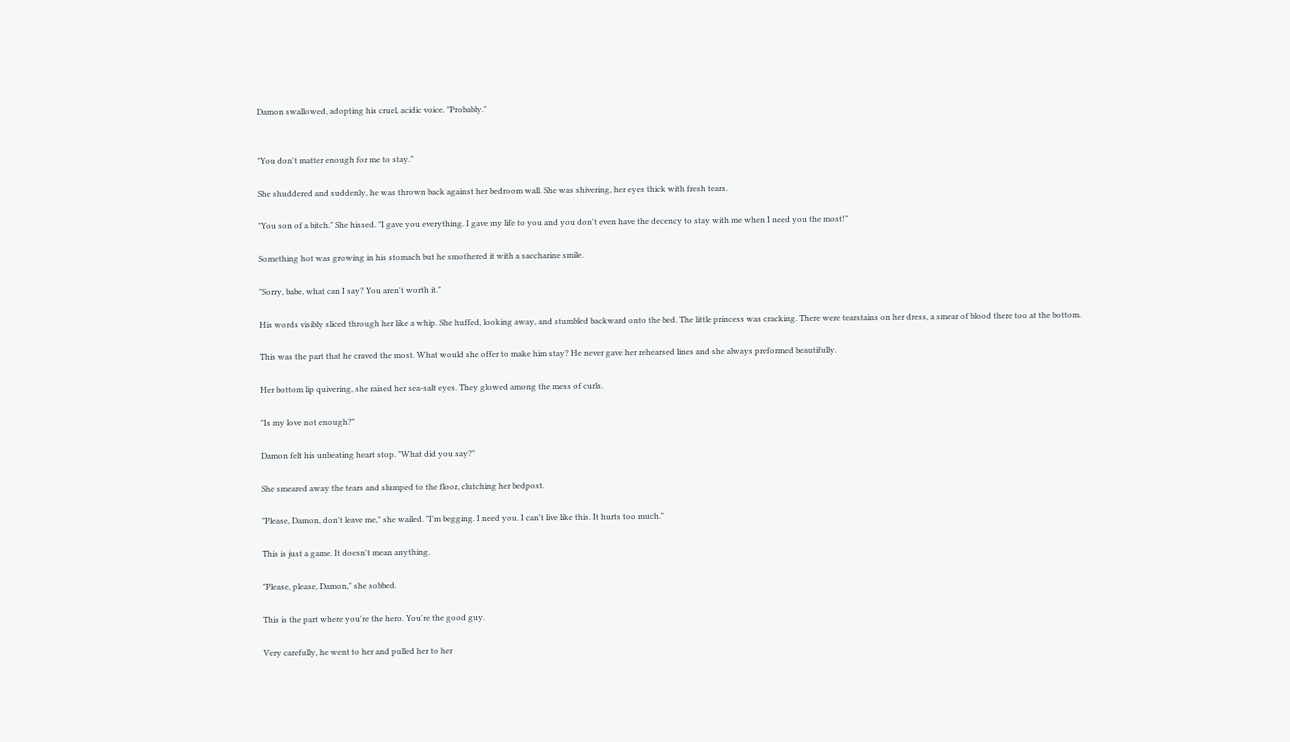Damon swallowed, adopting his cruel, acidic voice. "Probably."


"You don't matter enough for me to stay."

She shuddered and suddenly, he was thrown back against her bedroom wall. She was shivering, her eyes thick with fresh tears.

"You son of a bitch." She hissed. "I gave you everything. I gave my life to you and you don't even have the decency to stay with me when I need you the most!"

Something hot was growing in his stomach but he smothered it with a saccharine smile.

"Sorry, babe, what can I say? You aren't worth it."

His words visibly sliced through her like a whip. She huffed, looking away, and stumbled backward onto the bed. The little princess was cracking. There were tearstains on her dress, a smear of blood there too at the bottom.

This was the part that he craved the most. What would she offer to make him stay? He never gave her rehearsed lines and she always preformed beautifully.

Her bottom lip quivering, she raised her sea-salt eyes. They glowed among the mess of curls.

"Is my love not enough?"

Damon felt his unbeating heart stop. "What did you say?"

She smeared away the tears and slumped to the floor, clutching her bedpost.

"Please, Damon, don't leave me," she wailed. "I'm begging. I need you. I can't live like this. It hurts too much."

This is just a game. It doesn't mean anything.

"Please, please, Damon," she sobbed.

This is the part where you're the hero. You're the good guy.

Very carefully, he went to her and pulled her to her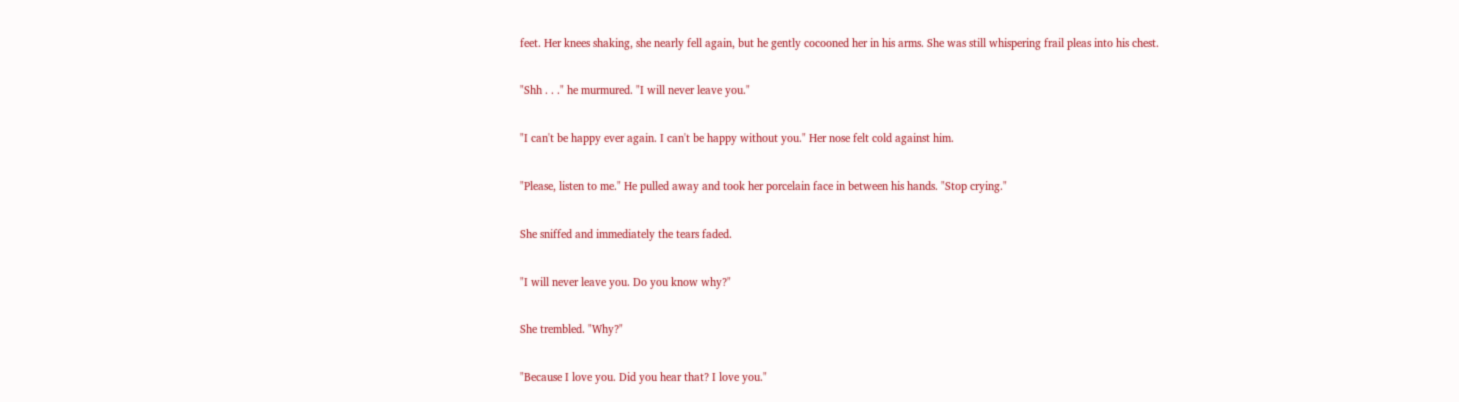feet. Her knees shaking, she nearly fell again, but he gently cocooned her in his arms. She was still whispering frail pleas into his chest.

"Shh . . ." he murmured. "I will never leave you."

"I can't be happy ever again. I can't be happy without you." Her nose felt cold against him.

"Please, listen to me." He pulled away and took her porcelain face in between his hands. "Stop crying."

She sniffed and immediately the tears faded.

"I will never leave you. Do you know why?"

She trembled. "Why?"

"Because I love you. Did you hear that? I love you."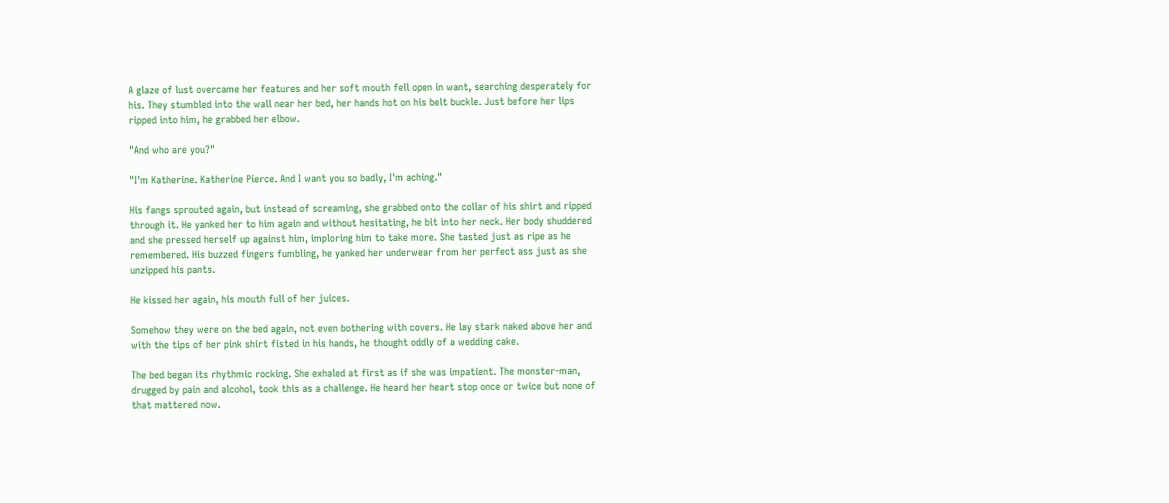A glaze of lust overcame her features and her soft mouth fell open in want, searching desperately for his. They stumbled into the wall near her bed, her hands hot on his belt buckle. Just before her lips ripped into him, he grabbed her elbow.

"And who are you?"

"I'm Katherine. Katherine Pierce. And I want you so badly, I'm aching."

His fangs sprouted again, but instead of screaming, she grabbed onto the collar of his shirt and ripped through it. He yanked her to him again and without hesitating, he bit into her neck. Her body shuddered and she pressed herself up against him, imploring him to take more. She tasted just as ripe as he remembered. His buzzed fingers fumbling, he yanked her underwear from her perfect ass just as she unzipped his pants.

He kissed her again, his mouth full of her juices.

Somehow they were on the bed again, not even bothering with covers. He lay stark naked above her and with the tips of her pink shirt fisted in his hands, he thought oddly of a wedding cake.

The bed began its rhythmic rocking. She exhaled at first as if she was impatient. The monster-man, drugged by pain and alcohol, took this as a challenge. He heard her heart stop once or twice but none of that mattered now.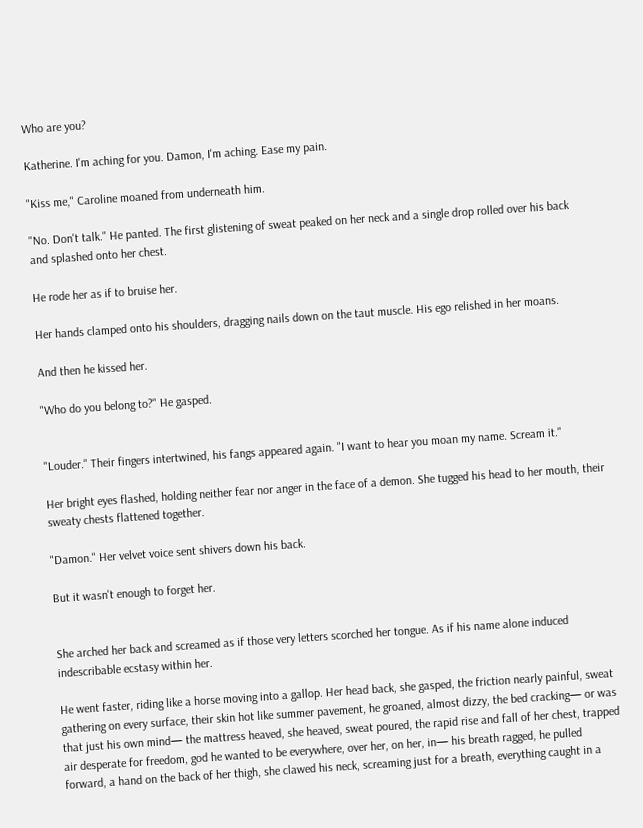Who are you?

Katherine. I'm aching for you. Damon, I'm aching. Ease my pain.

"Kiss me," Caroline moaned from underneath him.

"No. Don't talk." He panted. The first glistening of sweat peaked on her neck and a single drop rolled over his back and splashed onto her chest.

He rode her as if to bruise her.

Her hands clamped onto his shoulders, dragging nails down on the taut muscle. His ego relished in her moans.

And then he kissed her.

"Who do you belong to?" He gasped.


"Louder." Their fingers intertwined, his fangs appeared again. "I want to hear you moan my name. Scream it."

Her bright eyes flashed, holding neither fear nor anger in the face of a demon. She tugged his head to her mouth, their sweaty chests flattened together.

"Damon." Her velvet voice sent shivers down his back.

But it wasn't enough to forget her.


She arched her back and screamed as if those very letters scorched her tongue. As if his name alone induced indescribable ecstasy within her.

He went faster, riding like a horse moving into a gallop. Her head back, she gasped, the friction nearly painful, sweat gathering on every surface, their skin hot like summer pavement, he groaned, almost dizzy, the bed cracking— or was that just his own mind— the mattress heaved, she heaved, sweat poured, the rapid rise and fall of her chest, trapped air desperate for freedom, god he wanted to be everywhere, over her, on her, in— his breath ragged, he pulled forward, a hand on the back of her thigh, she clawed his neck, screaming just for a breath, everything caught in a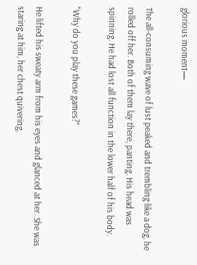glorious moment—

The all-consuming wave of lust peaked and trembling like a dog, he rolled off her. Both of them lay there, panting. His head was spinning. He had lost all function in the lower half of his body.

"Why do you play these games?"

He lifted his sweaty arm from his eyes and glanced at her. She was staring at him, her chest quivering,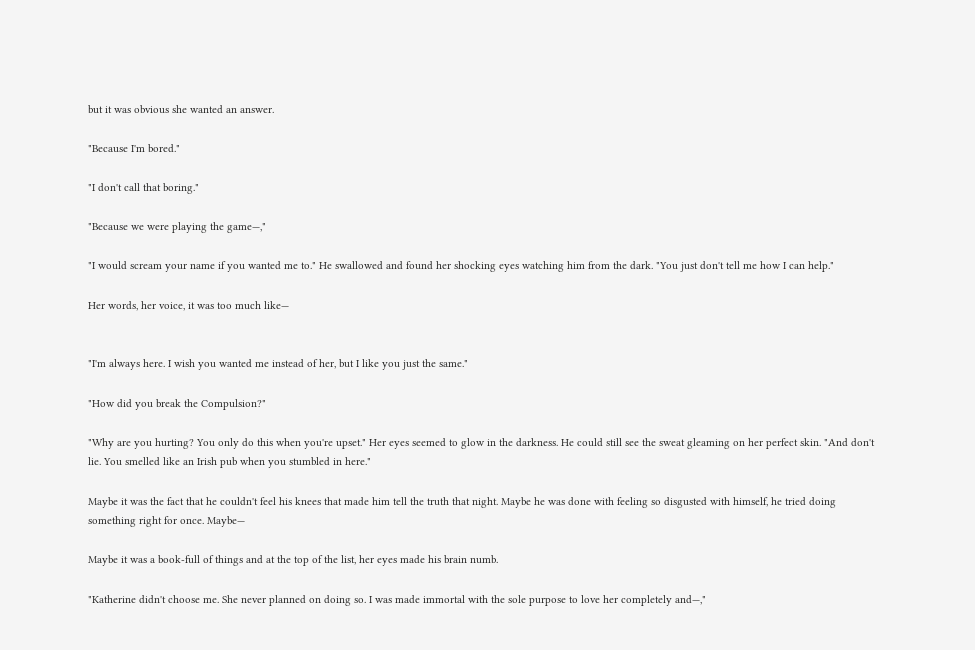but it was obvious she wanted an answer.

"Because I'm bored."

"I don't call that boring."

"Because we were playing the game—,"

"I would scream your name if you wanted me to." He swallowed and found her shocking eyes watching him from the dark. "You just don't tell me how I can help."

Her words, her voice, it was too much like—


"I'm always here. I wish you wanted me instead of her, but I like you just the same."

"How did you break the Compulsion?"

"Why are you hurting? You only do this when you're upset." Her eyes seemed to glow in the darkness. He could still see the sweat gleaming on her perfect skin. "And don't lie. You smelled like an Irish pub when you stumbled in here."

Maybe it was the fact that he couldn't feel his knees that made him tell the truth that night. Maybe he was done with feeling so disgusted with himself, he tried doing something right for once. Maybe—

Maybe it was a book-full of things and at the top of the list, her eyes made his brain numb.

"Katherine didn't choose me. She never planned on doing so. I was made immortal with the sole purpose to love her completely and—,"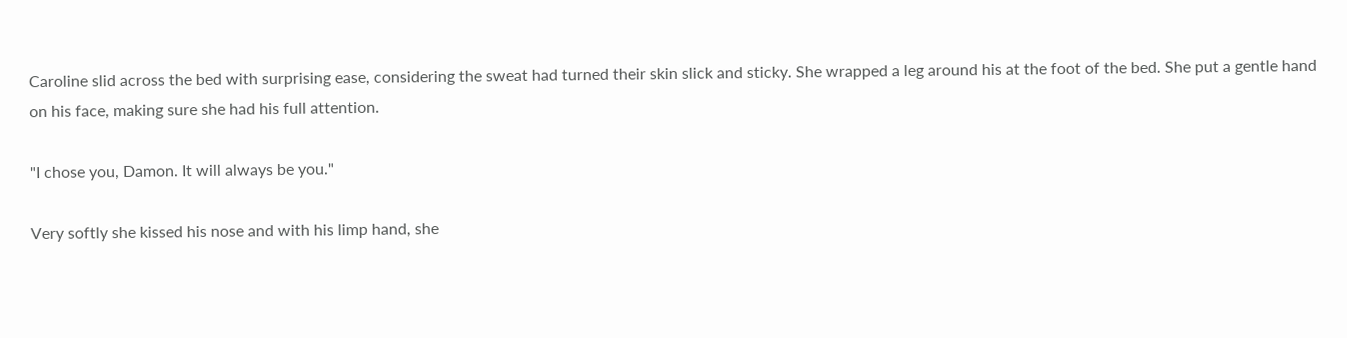Caroline slid across the bed with surprising ease, considering the sweat had turned their skin slick and sticky. She wrapped a leg around his at the foot of the bed. She put a gentle hand on his face, making sure she had his full attention.

"I chose you, Damon. It will always be you."

Very softly she kissed his nose and with his limp hand, she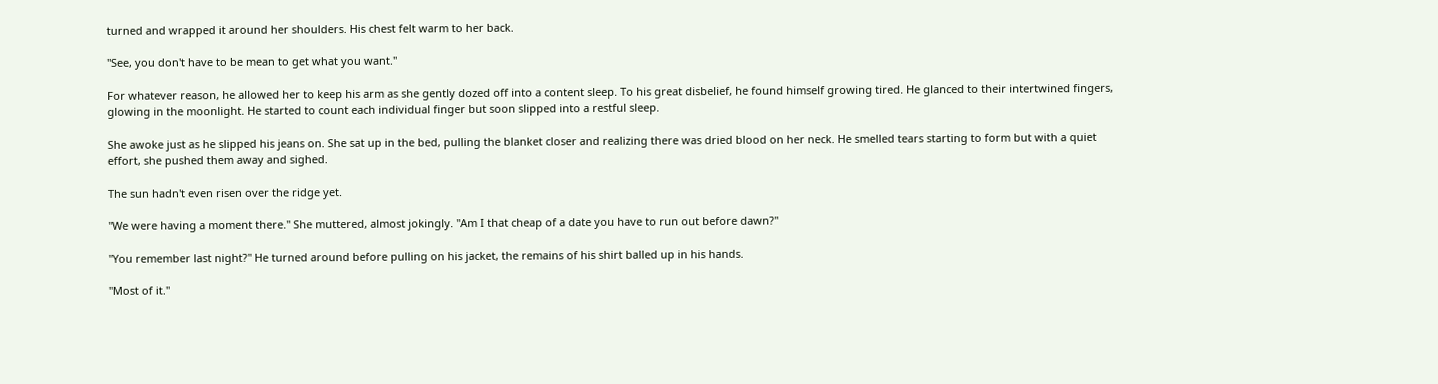turned and wrapped it around her shoulders. His chest felt warm to her back.

"See, you don't have to be mean to get what you want."

For whatever reason, he allowed her to keep his arm as she gently dozed off into a content sleep. To his great disbelief, he found himself growing tired. He glanced to their intertwined fingers, glowing in the moonlight. He started to count each individual finger but soon slipped into a restful sleep.

She awoke just as he slipped his jeans on. She sat up in the bed, pulling the blanket closer and realizing there was dried blood on her neck. He smelled tears starting to form but with a quiet effort, she pushed them away and sighed.

The sun hadn't even risen over the ridge yet.

"We were having a moment there." She muttered, almost jokingly. "Am I that cheap of a date you have to run out before dawn?"

"You remember last night?" He turned around before pulling on his jacket, the remains of his shirt balled up in his hands.

"Most of it."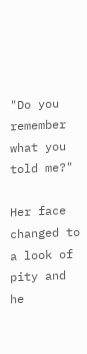"Do you remember what you told me?"

Her face changed to a look of pity and he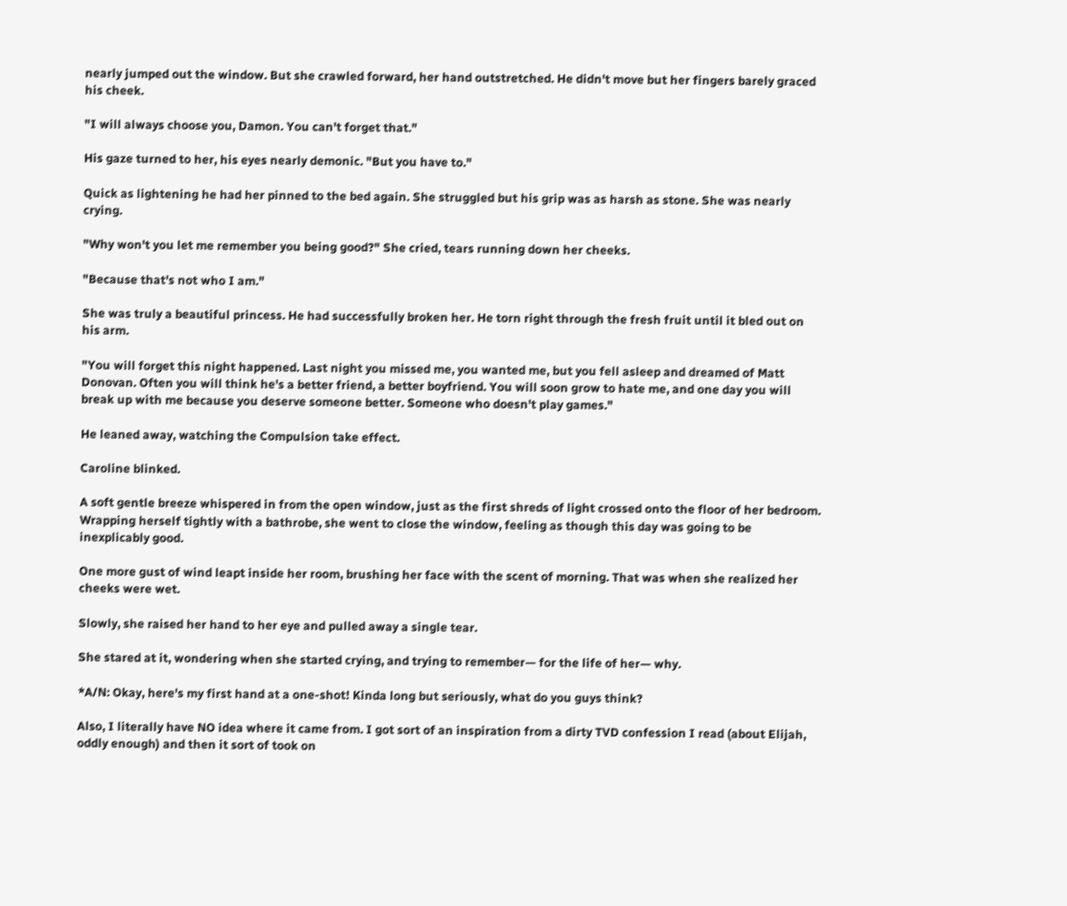nearly jumped out the window. But she crawled forward, her hand outstretched. He didn't move but her fingers barely graced his cheek.

"I will always choose you, Damon. You can't forget that."

His gaze turned to her, his eyes nearly demonic. "But you have to."

Quick as lightening he had her pinned to the bed again. She struggled but his grip was as harsh as stone. She was nearly crying.

"Why won't you let me remember you being good?" She cried, tears running down her cheeks.

"Because that's not who I am."

She was truly a beautiful princess. He had successfully broken her. He torn right through the fresh fruit until it bled out on his arm.

"You will forget this night happened. Last night you missed me, you wanted me, but you fell asleep and dreamed of Matt Donovan. Often you will think he's a better friend, a better boyfriend. You will soon grow to hate me, and one day you will break up with me because you deserve someone better. Someone who doesn't play games."

He leaned away, watching the Compulsion take effect.

Caroline blinked.

A soft gentle breeze whispered in from the open window, just as the first shreds of light crossed onto the floor of her bedroom. Wrapping herself tightly with a bathrobe, she went to close the window, feeling as though this day was going to be inexplicably good.

One more gust of wind leapt inside her room, brushing her face with the scent of morning. That was when she realized her cheeks were wet.

Slowly, she raised her hand to her eye and pulled away a single tear.

She stared at it, wondering when she started crying, and trying to remember— for the life of her— why.

*A/N: Okay, here's my first hand at a one-shot! Kinda long but seriously, what do you guys think?

Also, I literally have NO idea where it came from. I got sort of an inspiration from a dirty TVD confession I read (about Elijah, oddly enough) and then it sort of took on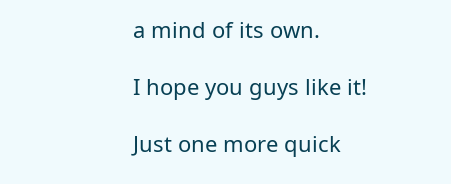a mind of its own.

I hope you guys like it!

Just one more quick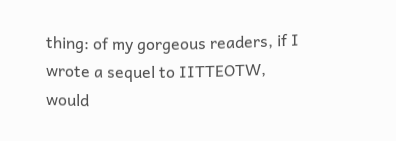thing: of my gorgeous readers, if I wrote a sequel to IITTEOTW, would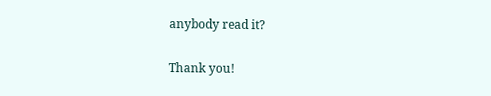anybody read it?

Thank you!